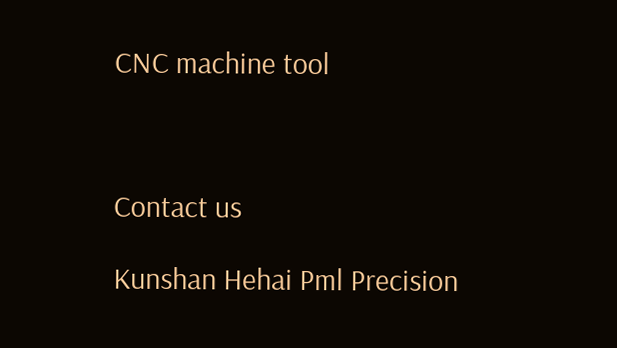CNC machine tool



Contact us

Kunshan Hehai Pml Precision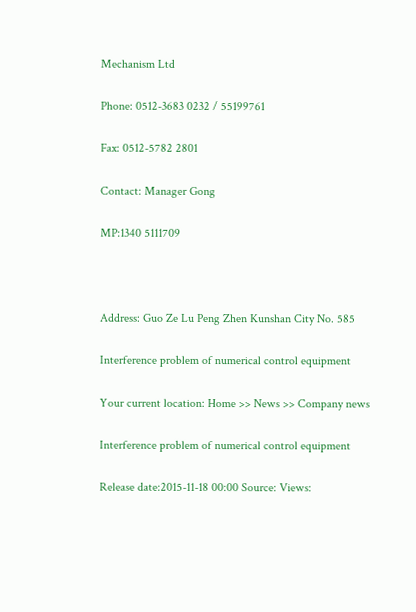Mechanism Ltd

Phone: 0512-3683 0232 / 55199761

Fax: 0512-5782 2801

Contact: Manager Gong

MP:1340 5111709



Address: Guo Ze Lu Peng Zhen Kunshan City No. 585

Interference problem of numerical control equipment

Your current location: Home >> News >> Company news

Interference problem of numerical control equipment

Release date:2015-11-18 00:00 Source: Views: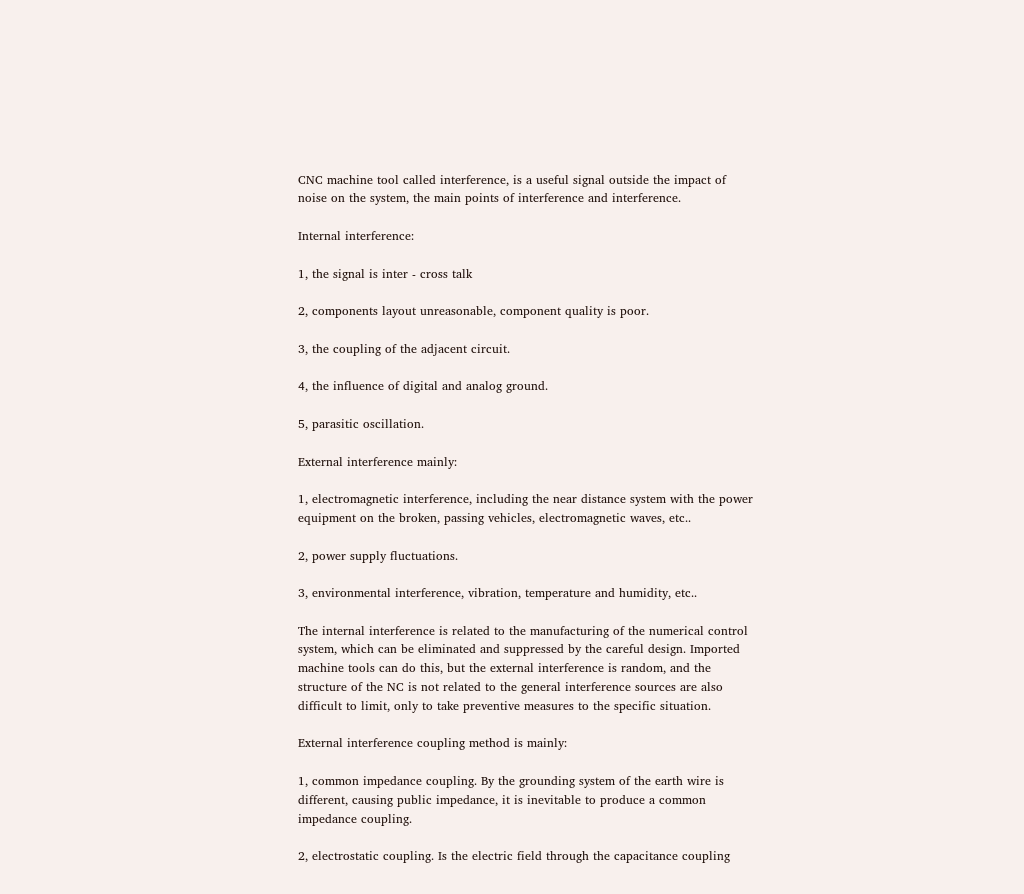CNC machine tool called interference, is a useful signal outside the impact of noise on the system, the main points of interference and interference.

Internal interference:

1, the signal is inter - cross talk

2, components layout unreasonable, component quality is poor.

3, the coupling of the adjacent circuit.

4, the influence of digital and analog ground.

5, parasitic oscillation.

External interference mainly:

1, electromagnetic interference, including the near distance system with the power equipment on the broken, passing vehicles, electromagnetic waves, etc..

2, power supply fluctuations.

3, environmental interference, vibration, temperature and humidity, etc..

The internal interference is related to the manufacturing of the numerical control system, which can be eliminated and suppressed by the careful design. Imported machine tools can do this, but the external interference is random, and the structure of the NC is not related to the general interference sources are also difficult to limit, only to take preventive measures to the specific situation.

External interference coupling method is mainly:

1, common impedance coupling. By the grounding system of the earth wire is different, causing public impedance, it is inevitable to produce a common impedance coupling.

2, electrostatic coupling. Is the electric field through the capacitance coupling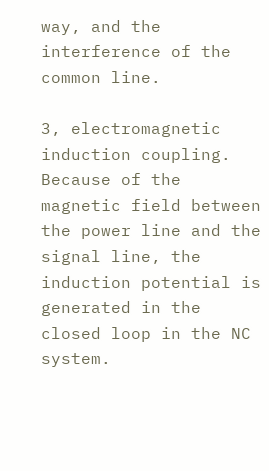way, and the interference of the common line.

3, electromagnetic induction coupling. Because of the magnetic field between the power line and the signal line, the induction potential is generated in the closed loop in the NC system.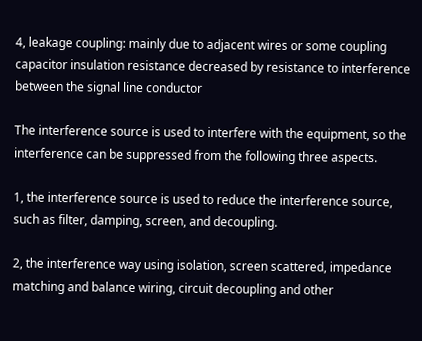4, leakage coupling: mainly due to adjacent wires or some coupling capacitor insulation resistance decreased by resistance to interference between the signal line conductor

The interference source is used to interfere with the equipment, so the interference can be suppressed from the following three aspects.

1, the interference source is used to reduce the interference source, such as filter, damping, screen, and decoupling.

2, the interference way using isolation, screen scattered, impedance matching and balance wiring, circuit decoupling and other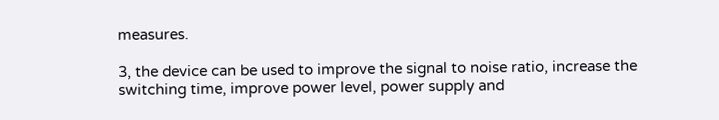measures.

3, the device can be used to improve the signal to noise ratio, increase the switching time, improve power level, power supply and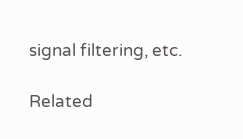signal filtering, etc.

Related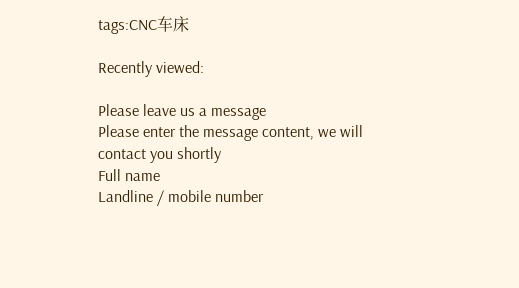tags:CNC车床

Recently viewed:

Please leave us a message
Please enter the message content, we will contact you shortly
Full name
Landline / mobile number